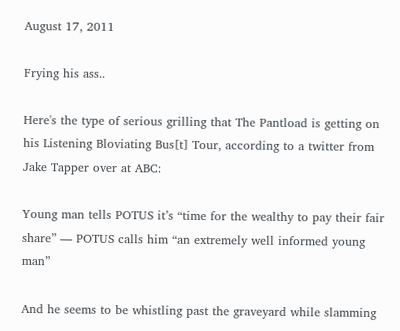August 17, 2011

Frying his ass..

Here's the type of serious grilling that The Pantload is getting on his Listening Bloviating Bus[t] Tour, according to a twitter from Jake Tapper over at ABC:

Young man tells POTUS it’s “time for the wealthy to pay their fair share” — POTUS calls him “an extremely well informed young man”

And he seems to be whistling past the graveyard while slamming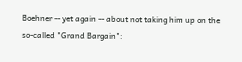Boehner -- yet again -- about not taking him up on the so-called "Grand Bargain":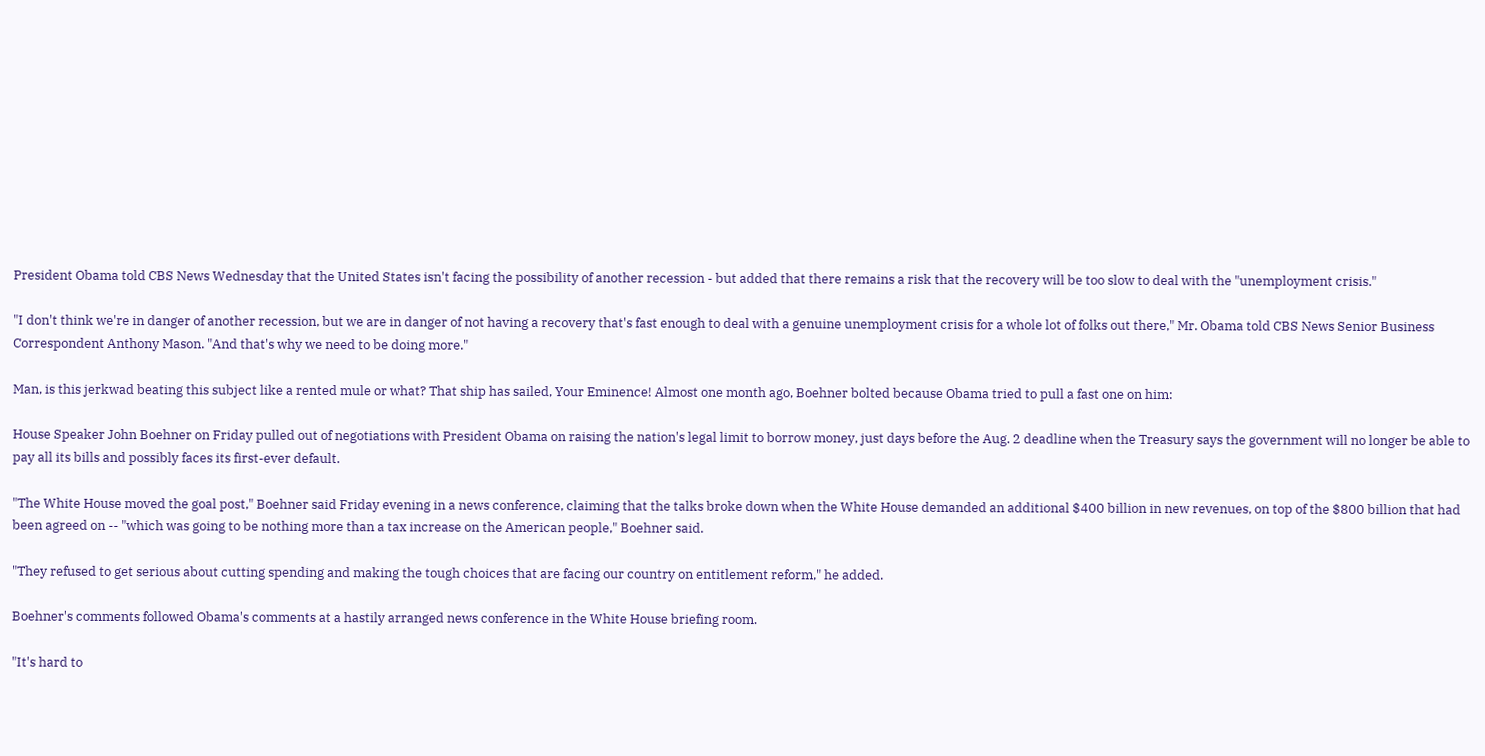President Obama told CBS News Wednesday that the United States isn't facing the possibility of another recession - but added that there remains a risk that the recovery will be too slow to deal with the "unemployment crisis."

"I don't think we're in danger of another recession, but we are in danger of not having a recovery that's fast enough to deal with a genuine unemployment crisis for a whole lot of folks out there," Mr. Obama told CBS News Senior Business Correspondent Anthony Mason. "And that's why we need to be doing more."

Man, is this jerkwad beating this subject like a rented mule or what? That ship has sailed, Your Eminence! Almost one month ago, Boehner bolted because Obama tried to pull a fast one on him:

House Speaker John Boehner on Friday pulled out of negotiations with President Obama on raising the nation's legal limit to borrow money, just days before the Aug. 2 deadline when the Treasury says the government will no longer be able to pay all its bills and possibly faces its first-ever default.

"The White House moved the goal post," Boehner said Friday evening in a news conference, claiming that the talks broke down when the White House demanded an additional $400 billion in new revenues, on top of the $800 billion that had been agreed on -- "which was going to be nothing more than a tax increase on the American people," Boehner said.

"They refused to get serious about cutting spending and making the tough choices that are facing our country on entitlement reform," he added.

Boehner's comments followed Obama's comments at a hastily arranged news conference in the White House briefing room.

"It's hard to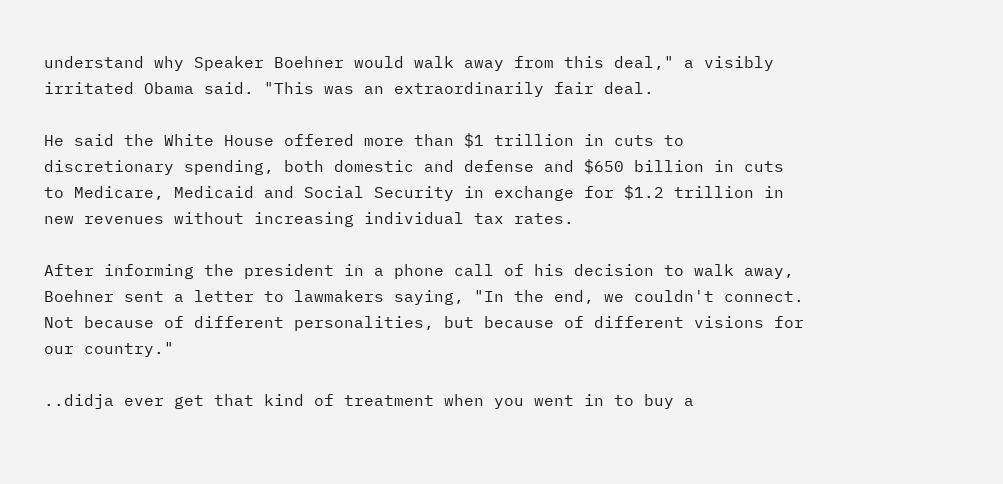understand why Speaker Boehner would walk away from this deal," a visibly irritated Obama said. "This was an extraordinarily fair deal.

He said the White House offered more than $1 trillion in cuts to discretionary spending, both domestic and defense and $650 billion in cuts to Medicare, Medicaid and Social Security in exchange for $1.2 trillion in new revenues without increasing individual tax rates.

After informing the president in a phone call of his decision to walk away, Boehner sent a letter to lawmakers saying, "In the end, we couldn't connect. Not because of different personalities, but because of different visions for our country."

..didja ever get that kind of treatment when you went in to buy a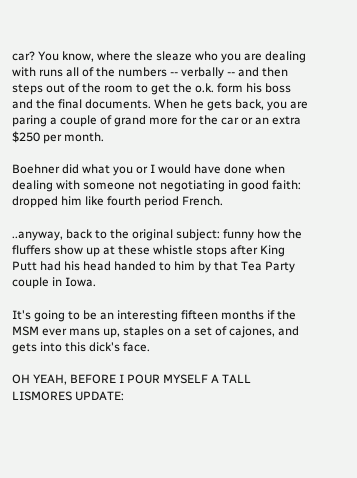car? You know, where the sleaze who you are dealing with runs all of the numbers -- verbally -- and then steps out of the room to get the o.k. form his boss and the final documents. When he gets back, you are paring a couple of grand more for the car or an extra $250 per month.

Boehner did what you or I would have done when dealing with someone not negotiating in good faith: dropped him like fourth period French.

..anyway, back to the original subject: funny how the fluffers show up at these whistle stops after King Putt had his head handed to him by that Tea Party couple in Iowa.

It's going to be an interesting fifteen months if the MSM ever mans up, staples on a set of cajones, and gets into this dick's face.

OH YEAH, BEFORE I POUR MYSELF A TALL LISMORES UPDATE: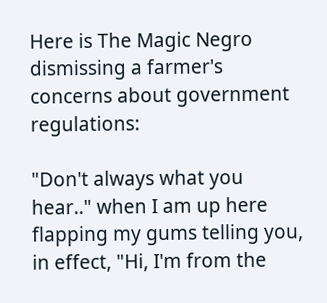Here is The Magic Negro dismissing a farmer's concerns about government regulations:

"Don't always what you hear.." when I am up here flapping my gums telling you, in effect, "Hi, I'm from the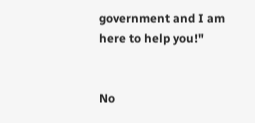government and I am here to help you!"


No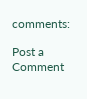comments:

Post a Comment